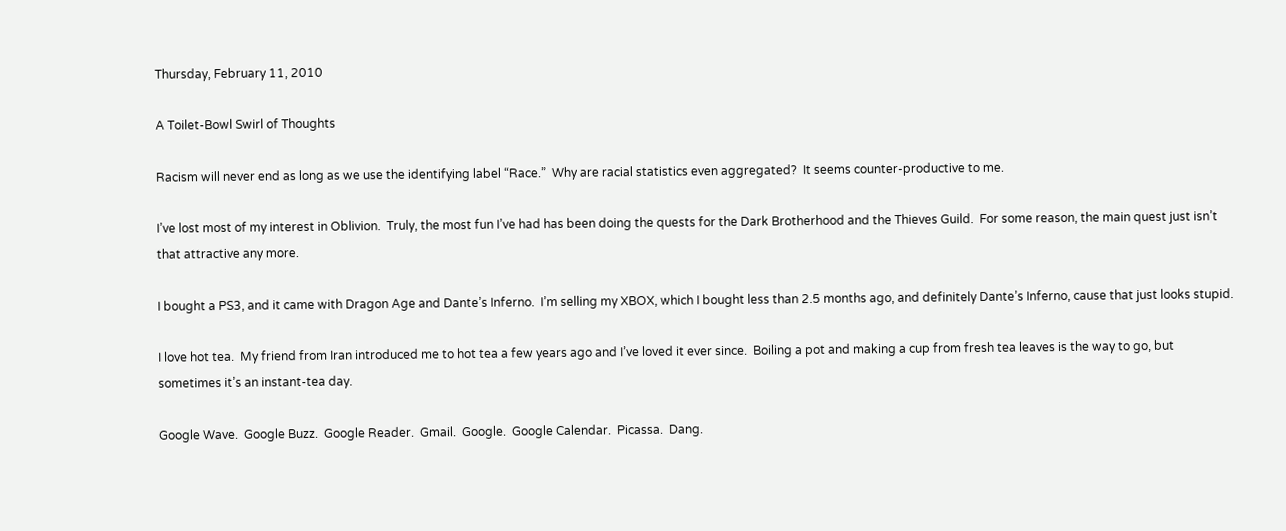Thursday, February 11, 2010

A Toilet-Bowl Swirl of Thoughts

Racism will never end as long as we use the identifying label “Race.”  Why are racial statistics even aggregated?  It seems counter-productive to me.

I’ve lost most of my interest in Oblivion.  Truly, the most fun I’ve had has been doing the quests for the Dark Brotherhood and the Thieves Guild.  For some reason, the main quest just isn’t that attractive any more.

I bought a PS3, and it came with Dragon Age and Dante’s Inferno.  I’m selling my XBOX, which I bought less than 2.5 months ago, and definitely Dante’s Inferno, cause that just looks stupid.

I love hot tea.  My friend from Iran introduced me to hot tea a few years ago and I’ve loved it ever since.  Boiling a pot and making a cup from fresh tea leaves is the way to go, but sometimes it’s an instant-tea day.

Google Wave.  Google Buzz.  Google Reader.  Gmail.  Google.  Google Calendar.  Picassa.  Dang.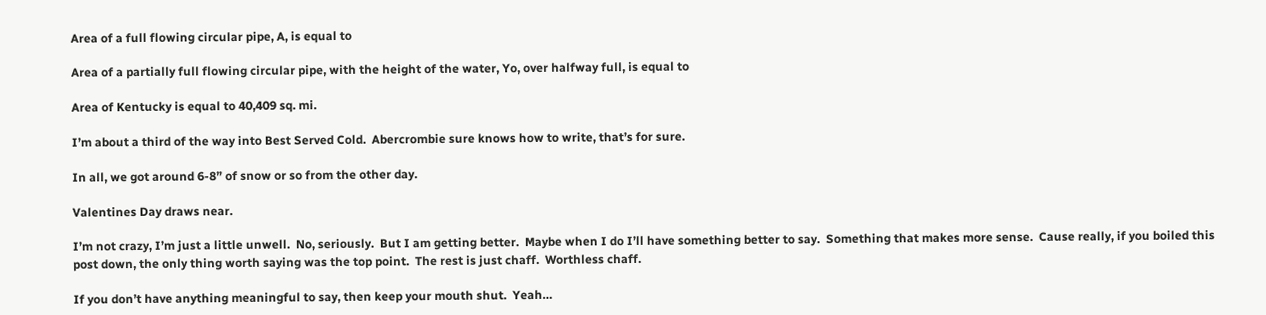Area of a full flowing circular pipe, A, is equal to

Area of a partially full flowing circular pipe, with the height of the water, Yo, over halfway full, is equal to

Area of Kentucky is equal to 40,409 sq. mi.

I’m about a third of the way into Best Served Cold.  Abercrombie sure knows how to write, that’s for sure.

In all, we got around 6-8” of snow or so from the other day.

Valentines Day draws near.

I’m not crazy, I’m just a little unwell.  No, seriously.  But I am getting better.  Maybe when I do I’ll have something better to say.  Something that makes more sense.  Cause really, if you boiled this post down, the only thing worth saying was the top point.  The rest is just chaff.  Worthless chaff.

If you don’t have anything meaningful to say, then keep your mouth shut.  Yeah…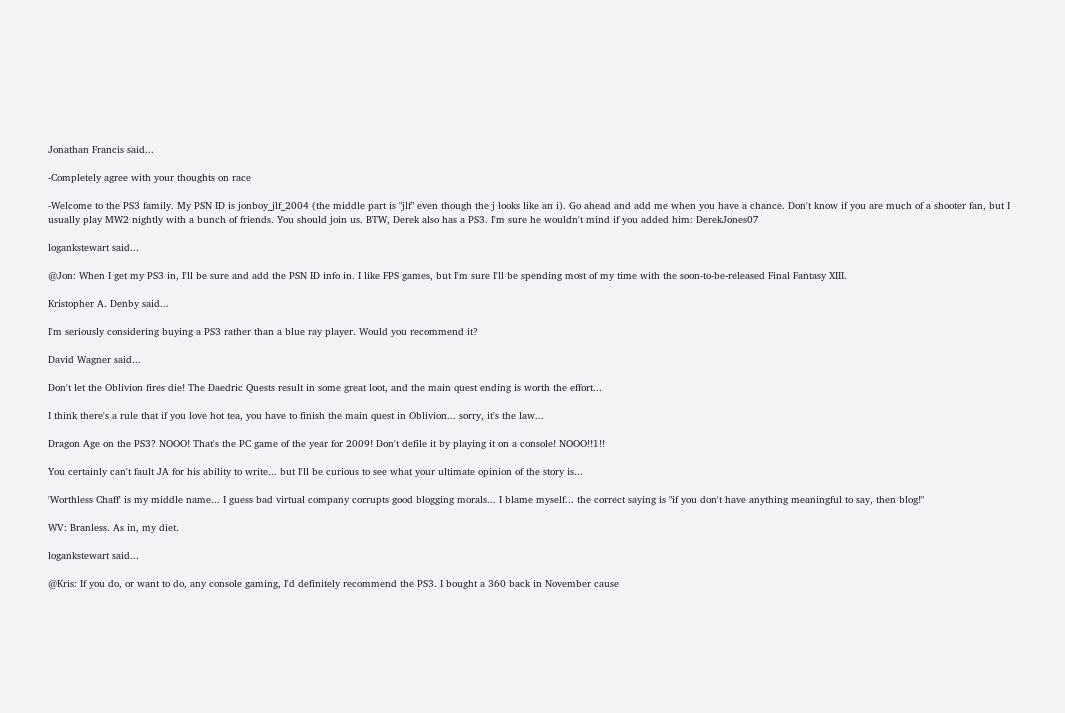Jonathan Francis said...

-Completely agree with your thoughts on race

-Welcome to the PS3 family. My PSN ID is jonboy_jlf_2004 (the middle part is "jlf" even though the j looks like an i). Go ahead and add me when you have a chance. Don't know if you are much of a shooter fan, but I usually play MW2 nightly with a bunch of friends. You should join us. BTW, Derek also has a PS3. I'm sure he wouldn't mind if you added him: DerekJones07

logankstewart said...

@Jon: When I get my PS3 in, I'll be sure and add the PSN ID info in. I like FPS games, but I'm sure I'll be spending most of my time with the soon-to-be-released Final Fantasy XIII.

Kristopher A. Denby said...

I'm seriously considering buying a PS3 rather than a blue ray player. Would you recommend it?

David Wagner said...

Don't let the Oblivion fires die! The Daedric Quests result in some great loot, and the main quest ending is worth the effort...

I think there's a rule that if you love hot tea, you have to finish the main quest in Oblivion... sorry, it's the law...

Dragon Age on the PS3? NOOO! That's the PC game of the year for 2009! Don't defile it by playing it on a console! NOOO!!1!!

You certainly can't fault JA for his ability to write... but I'll be curious to see what your ultimate opinion of the story is...

'Worthless Chaff' is my middle name... I guess bad virtual company corrupts good blogging morals... I blame myself... the correct saying is "if you don't have anything meaningful to say, then blog!"

WV: Branless. As in, my diet.

logankstewart said...

@Kris: If you do, or want to do, any console gaming, I'd definitely recommend the PS3. I bought a 360 back in November cause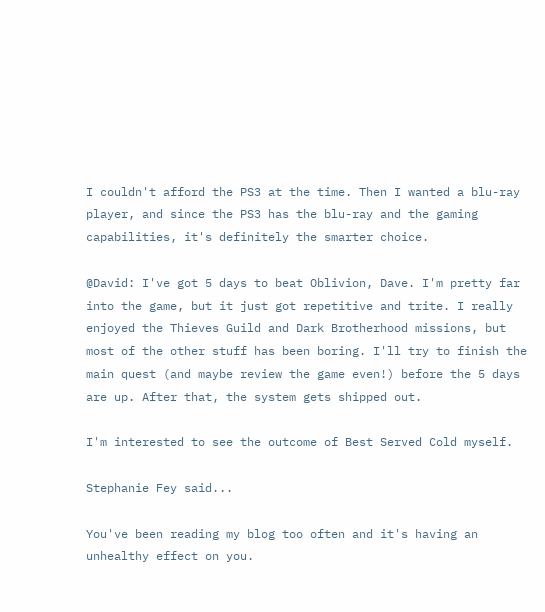I couldn't afford the PS3 at the time. Then I wanted a blu-ray player, and since the PS3 has the blu-ray and the gaming capabilities, it's definitely the smarter choice.

@David: I've got 5 days to beat Oblivion, Dave. I'm pretty far into the game, but it just got repetitive and trite. I really enjoyed the Thieves Guild and Dark Brotherhood missions, but most of the other stuff has been boring. I'll try to finish the main quest (and maybe review the game even!) before the 5 days are up. After that, the system gets shipped out.

I'm interested to see the outcome of Best Served Cold myself.

Stephanie Fey said...

You've been reading my blog too often and it's having an unhealthy effect on you.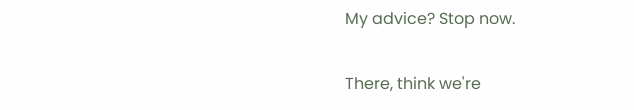My advice? Stop now.

There, think we're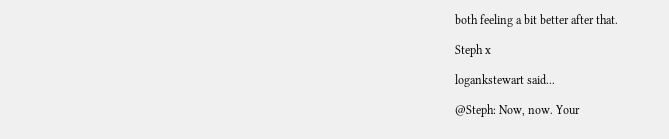both feeling a bit better after that.

Steph x

logankstewart said...

@Steph: Now, now. Your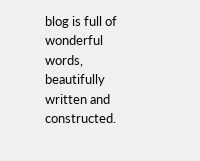blog is full of wonderful words, beautifully written and constructed.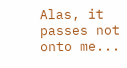Alas, it passes not onto me...